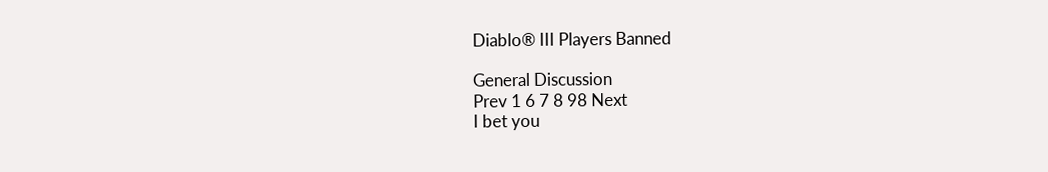Diablo® III Players Banned

General Discussion
Prev 1 6 7 8 98 Next
I bet you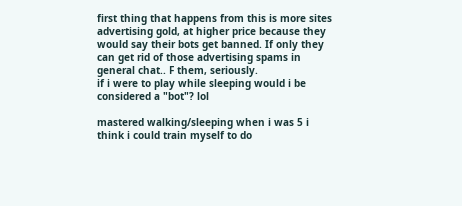first thing that happens from this is more sites advertising gold, at higher price because they would say their bots get banned. If only they can get rid of those advertising spams in general chat.. F them, seriously.
if i were to play while sleeping would i be considered a "bot"? lol

mastered walking/sleeping when i was 5 i think i could train myself to do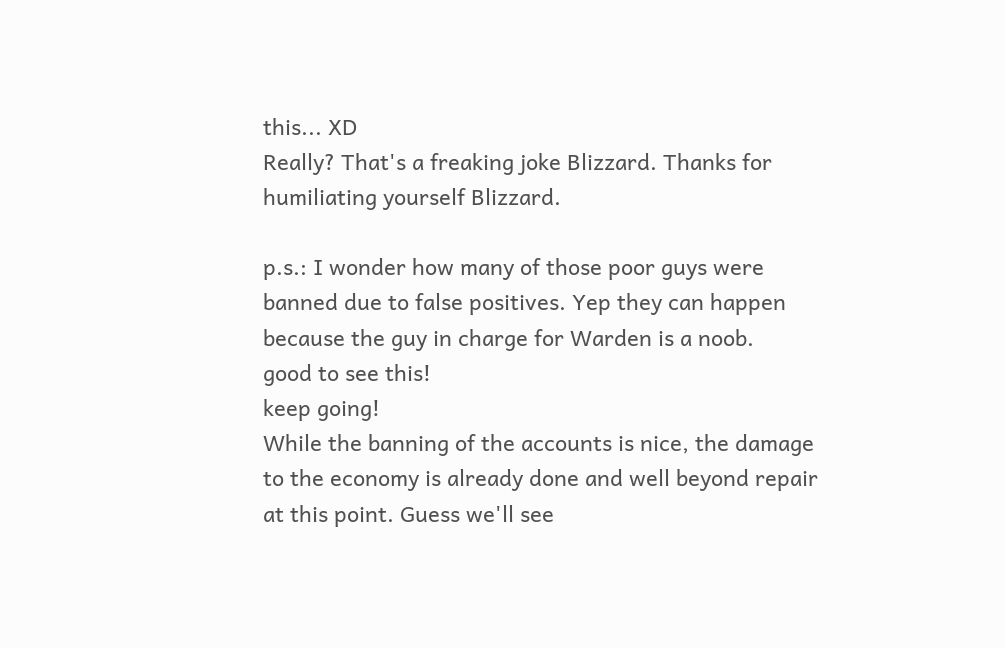this... XD
Really? That's a freaking joke Blizzard. Thanks for humiliating yourself Blizzard.

p.s.: I wonder how many of those poor guys were banned due to false positives. Yep they can happen because the guy in charge for Warden is a noob.
good to see this!
keep going!
While the banning of the accounts is nice, the damage to the economy is already done and well beyond repair at this point. Guess we'll see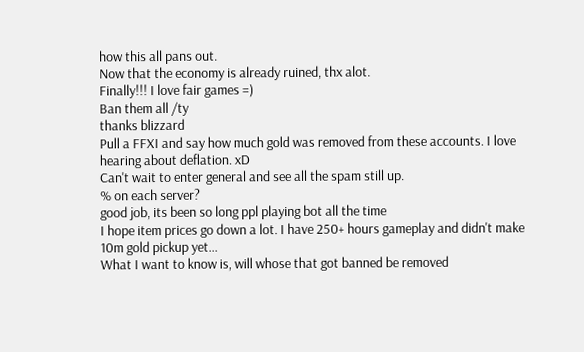how this all pans out.
Now that the economy is already ruined, thx alot.
Finally!!! I love fair games =)
Ban them all /ty
thanks blizzard
Pull a FFXI and say how much gold was removed from these accounts. I love hearing about deflation. xD
Can't wait to enter general and see all the spam still up.
% on each server?
good job, its been so long ppl playing bot all the time
I hope item prices go down a lot. I have 250+ hours gameplay and didn't make 10m gold pickup yet...
What I want to know is, will whose that got banned be removed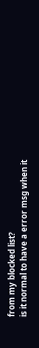from my blocked list?
is it normal to have a error msg when it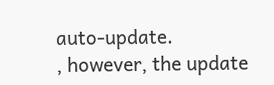auto-update.
, however, the update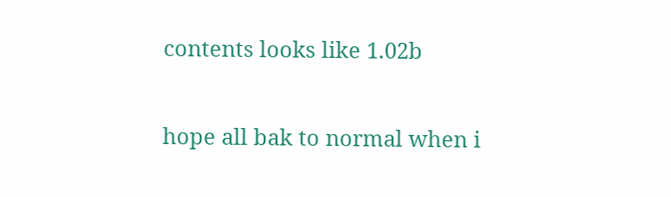contents looks like 1.02b

hope all bak to normal when i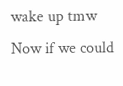wake up tmw
Now if we could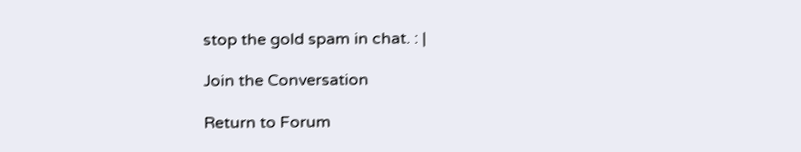stop the gold spam in chat. : |

Join the Conversation

Return to Forum